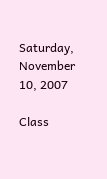Saturday, November 10, 2007

Class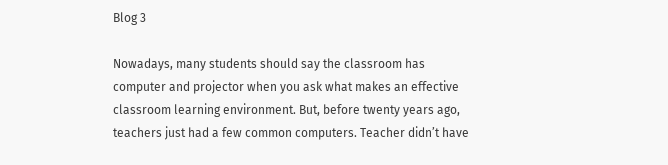Blog 3

Nowadays, many students should say the classroom has computer and projector when you ask what makes an effective classroom learning environment. But, before twenty years ago, teachers just had a few common computers. Teacher didn’t have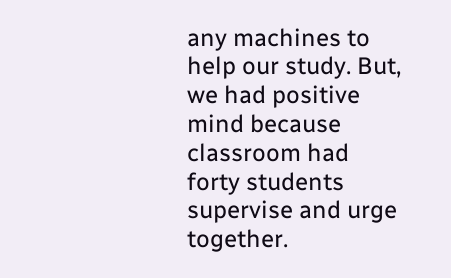any machines to help our study. But, we had positive mind because classroom had forty students supervise and urge together.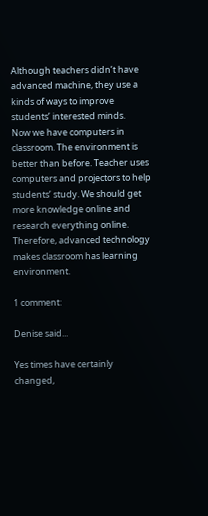Although teachers didn’t have advanced machine, they use a kinds of ways to improve students’ interested minds.
Now we have computers in classroom. The environment is better than before. Teacher uses computers and projectors to help students’ study. We should get more knowledge online and research everything online. Therefore, advanced technology makes classroom has learning environment.

1 comment:

Denise said...

Yes times have certainly changed,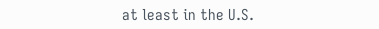at least in the U.S.